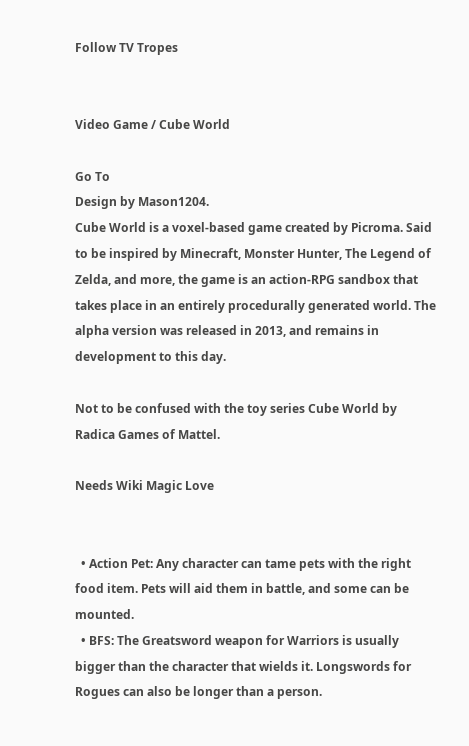Follow TV Tropes


Video Game / Cube World

Go To
Design by Mason1204.
Cube World is a voxel-based game created by Picroma. Said to be inspired by Minecraft, Monster Hunter, The Legend of Zelda, and more, the game is an action-RPG sandbox that takes place in an entirely procedurally generated world. The alpha version was released in 2013, and remains in development to this day.

Not to be confused with the toy series Cube World by Radica Games of Mattel.

Needs Wiki Magic Love


  • Action Pet: Any character can tame pets with the right food item. Pets will aid them in battle, and some can be mounted.
  • BFS: The Greatsword weapon for Warriors is usually bigger than the character that wields it. Longswords for Rogues can also be longer than a person.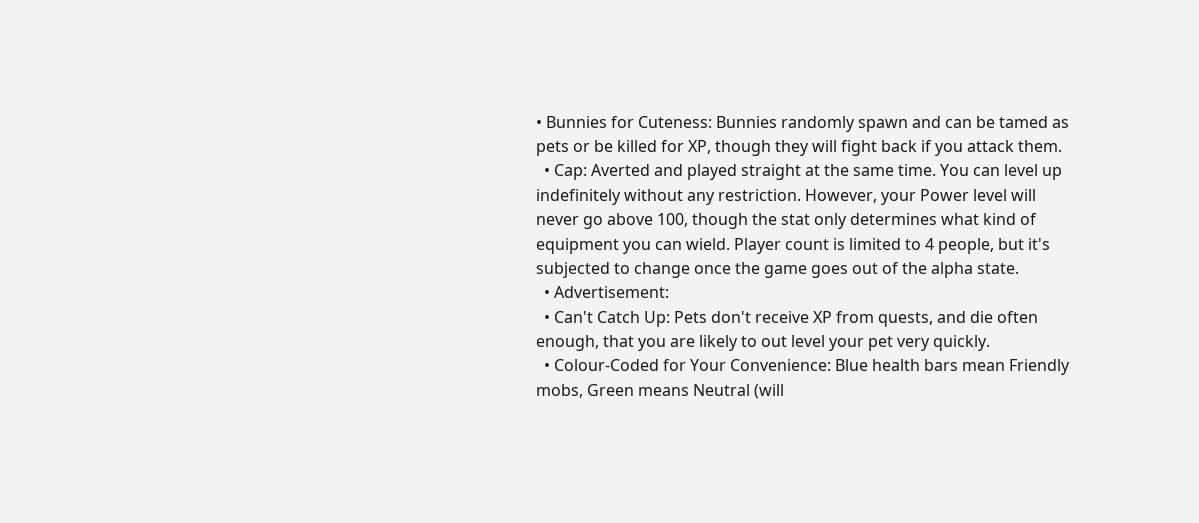• Bunnies for Cuteness: Bunnies randomly spawn and can be tamed as pets or be killed for XP, though they will fight back if you attack them.
  • Cap: Averted and played straight at the same time. You can level up indefinitely without any restriction. However, your Power level will never go above 100, though the stat only determines what kind of equipment you can wield. Player count is limited to 4 people, but it's subjected to change once the game goes out of the alpha state.
  • Advertisement:
  • Can't Catch Up: Pets don't receive XP from quests, and die often enough, that you are likely to out level your pet very quickly.
  • Colour-Coded for Your Convenience: Blue health bars mean Friendly mobs, Green means Neutral (will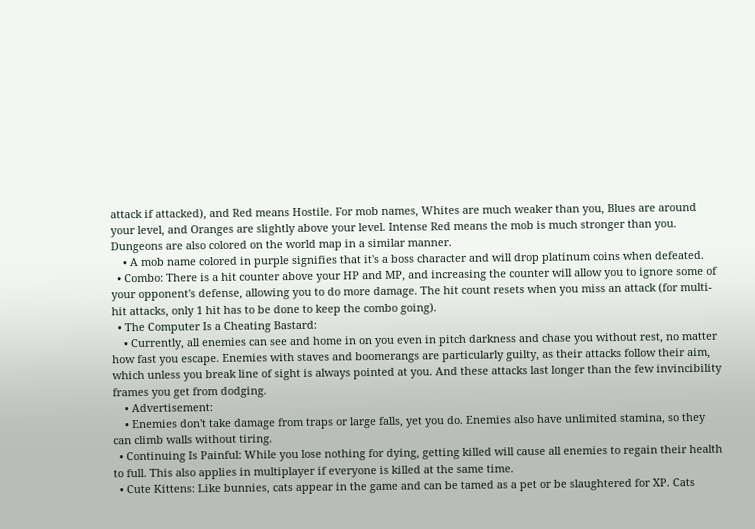attack if attacked), and Red means Hostile. For mob names, Whites are much weaker than you, Blues are around your level, and Oranges are slightly above your level. Intense Red means the mob is much stronger than you. Dungeons are also colored on the world map in a similar manner.
    • A mob name colored in purple signifies that it's a boss character and will drop platinum coins when defeated.
  • Combo: There is a hit counter above your HP and MP, and increasing the counter will allow you to ignore some of your opponent's defense, allowing you to do more damage. The hit count resets when you miss an attack (for multi-hit attacks, only 1 hit has to be done to keep the combo going).
  • The Computer Is a Cheating Bastard:
    • Currently, all enemies can see and home in on you even in pitch darkness and chase you without rest, no matter how fast you escape. Enemies with staves and boomerangs are particularly guilty, as their attacks follow their aim, which unless you break line of sight is always pointed at you. And these attacks last longer than the few invincibility frames you get from dodging.
    • Advertisement:
    • Enemies don't take damage from traps or large falls, yet you do. Enemies also have unlimited stamina, so they can climb walls without tiring.
  • Continuing Is Painful: While you lose nothing for dying, getting killed will cause all enemies to regain their health to full. This also applies in multiplayer if everyone is killed at the same time.
  • Cute Kittens: Like bunnies, cats appear in the game and can be tamed as a pet or be slaughtered for XP. Cats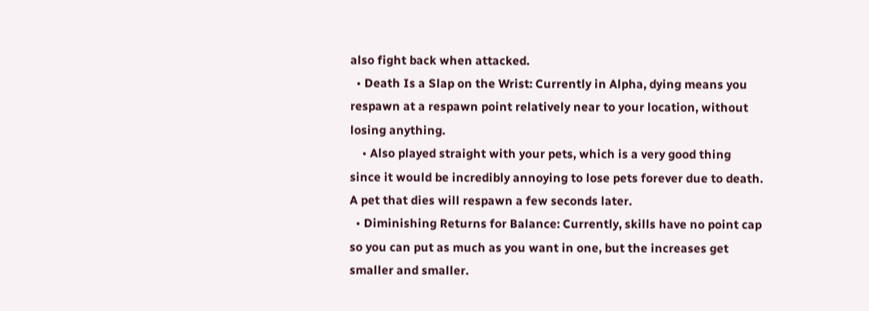also fight back when attacked.
  • Death Is a Slap on the Wrist: Currently in Alpha, dying means you respawn at a respawn point relatively near to your location, without losing anything.
    • Also played straight with your pets, which is a very good thing since it would be incredibly annoying to lose pets forever due to death. A pet that dies will respawn a few seconds later.
  • Diminishing Returns for Balance: Currently, skills have no point cap so you can put as much as you want in one, but the increases get smaller and smaller.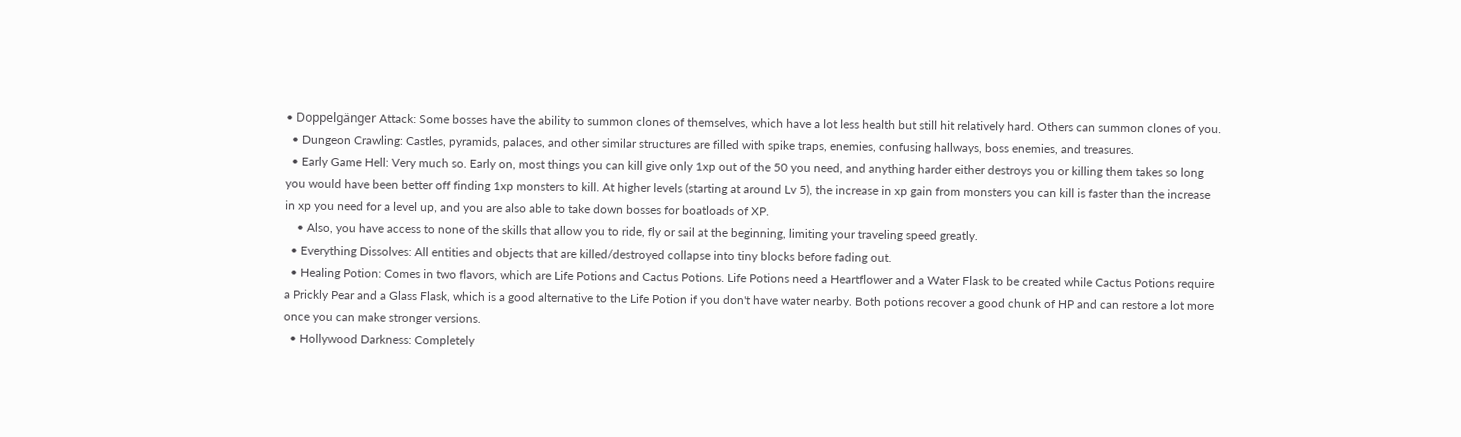• Doppelgänger Attack: Some bosses have the ability to summon clones of themselves, which have a lot less health but still hit relatively hard. Others can summon clones of you.
  • Dungeon Crawling: Castles, pyramids, palaces, and other similar structures are filled with spike traps, enemies, confusing hallways, boss enemies, and treasures.
  • Early Game Hell: Very much so. Early on, most things you can kill give only 1xp out of the 50 you need, and anything harder either destroys you or killing them takes so long you would have been better off finding 1xp monsters to kill. At higher levels (starting at around Lv 5), the increase in xp gain from monsters you can kill is faster than the increase in xp you need for a level up, and you are also able to take down bosses for boatloads of XP.
    • Also, you have access to none of the skills that allow you to ride, fly or sail at the beginning, limiting your traveling speed greatly.
  • Everything Dissolves: All entities and objects that are killed/destroyed collapse into tiny blocks before fading out.
  • Healing Potion: Comes in two flavors, which are Life Potions and Cactus Potions. Life Potions need a Heartflower and a Water Flask to be created while Cactus Potions require a Prickly Pear and a Glass Flask, which is a good alternative to the Life Potion if you don't have water nearby. Both potions recover a good chunk of HP and can restore a lot more once you can make stronger versions.
  • Hollywood Darkness: Completely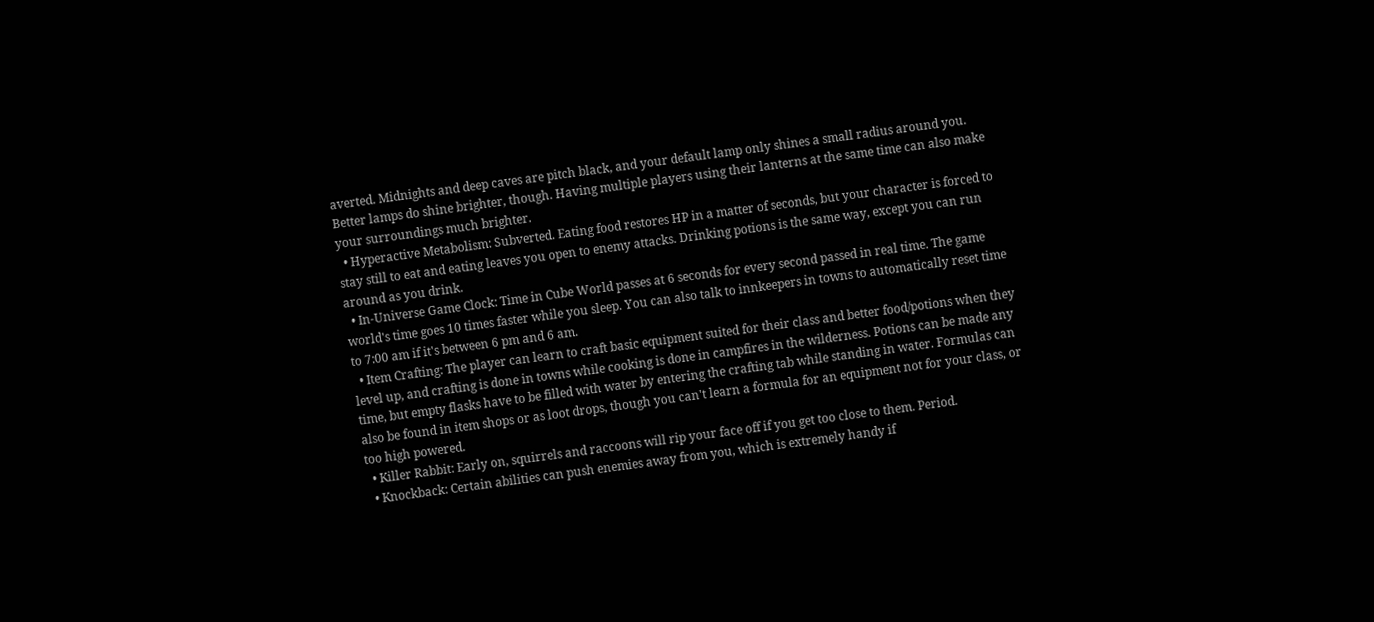averted. Midnights and deep caves are pitch black, and your default lamp only shines a small radius around you. Better lamps do shine brighter, though. Having multiple players using their lanterns at the same time can also make your surroundings much brighter.
  • Hyperactive Metabolism: Subverted. Eating food restores HP in a matter of seconds, but your character is forced to stay still to eat and eating leaves you open to enemy attacks. Drinking potions is the same way, except you can run around as you drink.
  • In-Universe Game Clock: Time in Cube World passes at 6 seconds for every second passed in real time. The game world's time goes 10 times faster while you sleep. You can also talk to innkeepers in towns to automatically reset time to 7:00 am if it's between 6 pm and 6 am.
  • Item Crafting: The player can learn to craft basic equipment suited for their class and better food/potions when they level up, and crafting is done in towns while cooking is done in campfires in the wilderness. Potions can be made any time, but empty flasks have to be filled with water by entering the crafting tab while standing in water. Formulas can also be found in item shops or as loot drops, though you can't learn a formula for an equipment not for your class, or too high powered.
  • Killer Rabbit: Early on, squirrels and raccoons will rip your face off if you get too close to them. Period.
  • Knockback: Certain abilities can push enemies away from you, which is extremely handy if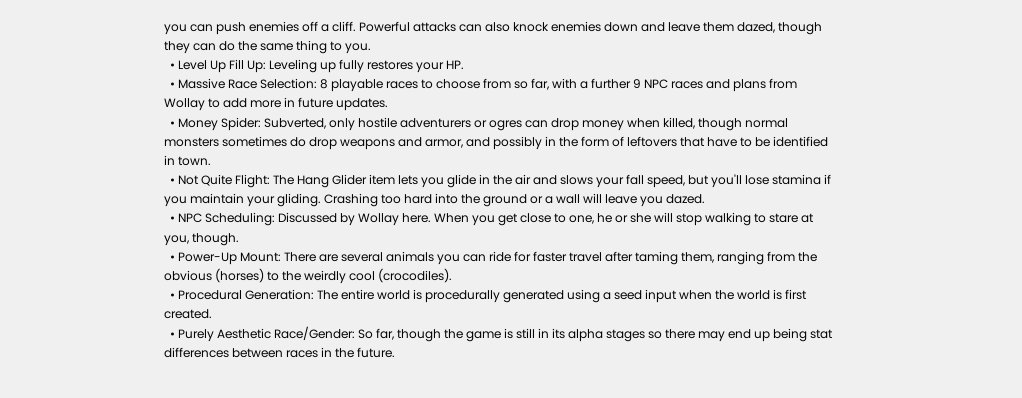you can push enemies off a cliff. Powerful attacks can also knock enemies down and leave them dazed, though they can do the same thing to you.
  • Level Up Fill Up: Leveling up fully restores your HP.
  • Massive Race Selection: 8 playable races to choose from so far, with a further 9 NPC races and plans from Wollay to add more in future updates.
  • Money Spider: Subverted, only hostile adventurers or ogres can drop money when killed, though normal monsters sometimes do drop weapons and armor, and possibly in the form of leftovers that have to be identified in town.
  • Not Quite Flight: The Hang Glider item lets you glide in the air and slows your fall speed, but you'll lose stamina if you maintain your gliding. Crashing too hard into the ground or a wall will leave you dazed.
  • NPC Scheduling: Discussed by Wollay here. When you get close to one, he or she will stop walking to stare at you, though.
  • Power-Up Mount: There are several animals you can ride for faster travel after taming them, ranging from the obvious (horses) to the weirdly cool (crocodiles).
  • Procedural Generation: The entire world is procedurally generated using a seed input when the world is first created.
  • Purely Aesthetic Race/Gender: So far, though the game is still in its alpha stages so there may end up being stat differences between races in the future.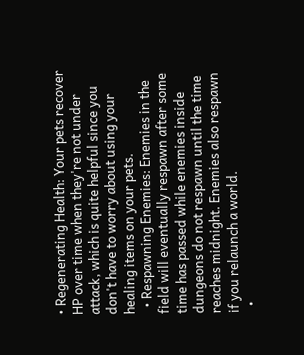• Regenerating Health: Your pets recover HP over time when they're not under attack, which is quite helpful since you don't have to worry about using your healing items on your pets.
  • Respawning Enemies: Enemies in the field will eventually respawn after some time has passed while enemies inside dungeons do not respawn until the time reaches midnight. Enemies also respawn if you relaunch a world.
  •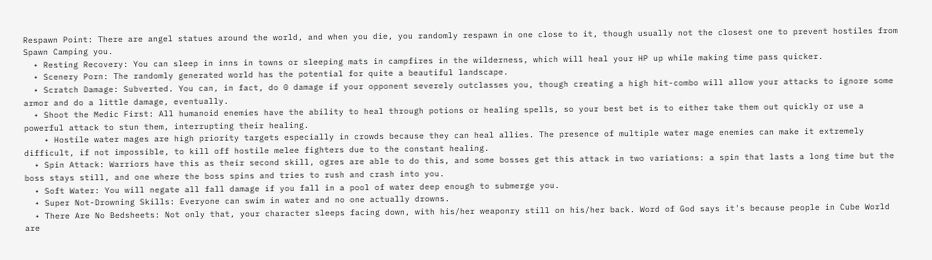Respawn Point: There are angel statues around the world, and when you die, you randomly respawn in one close to it, though usually not the closest one to prevent hostiles from Spawn Camping you.
  • Resting Recovery: You can sleep in inns in towns or sleeping mats in campfires in the wilderness, which will heal your HP up while making time pass quicker.
  • Scenery Porn: The randomly generated world has the potential for quite a beautiful landscape.
  • Scratch Damage: Subverted. You can, in fact, do 0 damage if your opponent severely outclasses you, though creating a high hit-combo will allow your attacks to ignore some armor and do a little damage, eventually.
  • Shoot the Medic First: All humanoid enemies have the ability to heal through potions or healing spells, so your best bet is to either take them out quickly or use a powerful attack to stun them, interrupting their healing.
    • Hostile water mages are high priority targets especially in crowds because they can heal allies. The presence of multiple water mage enemies can make it extremely difficult, if not impossible, to kill off hostile melee fighters due to the constant healing.
  • Spin Attack: Warriors have this as their second skill, ogres are able to do this, and some bosses get this attack in two variations: a spin that lasts a long time but the boss stays still, and one where the boss spins and tries to rush and crash into you.
  • Soft Water: You will negate all fall damage if you fall in a pool of water deep enough to submerge you.
  • Super Not-Drowning Skills: Everyone can swim in water and no one actually drowns.
  • There Are No Bedsheets: Not only that, your character sleeps facing down, with his/her weaponry still on his/her back. Word of God says it's because people in Cube World are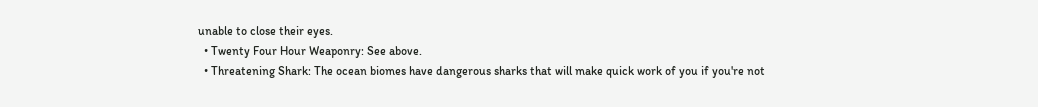unable to close their eyes.
  • Twenty Four Hour Weaponry: See above.
  • Threatening Shark: The ocean biomes have dangerous sharks that will make quick work of you if you're not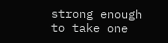strong enough to take one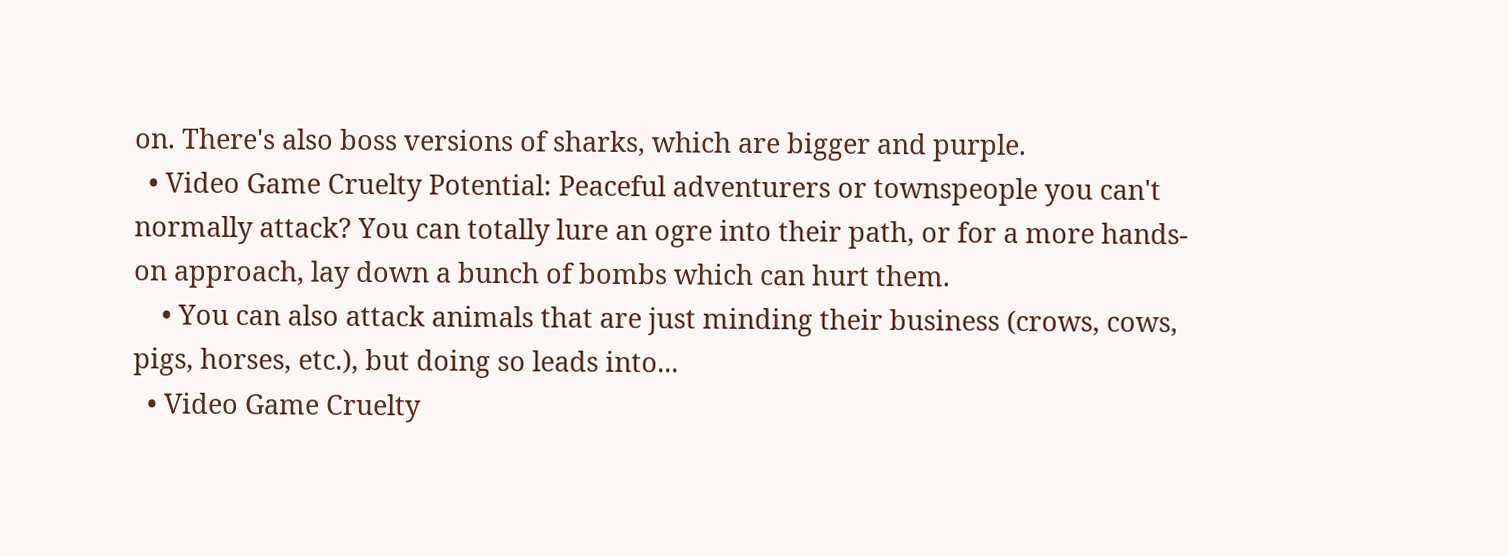on. There's also boss versions of sharks, which are bigger and purple.
  • Video Game Cruelty Potential: Peaceful adventurers or townspeople you can't normally attack? You can totally lure an ogre into their path, or for a more hands-on approach, lay down a bunch of bombs which can hurt them.
    • You can also attack animals that are just minding their business (crows, cows, pigs, horses, etc.), but doing so leads into...
  • Video Game Cruelty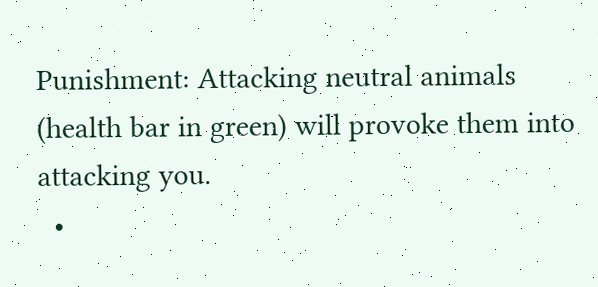Punishment: Attacking neutral animals (health bar in green) will provoke them into attacking you.
  •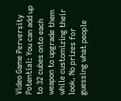Video Game Perversity Potential: You can add up to 32 cubes onto each weapon to upgrade them while customizing their look. No prizes for guessing what people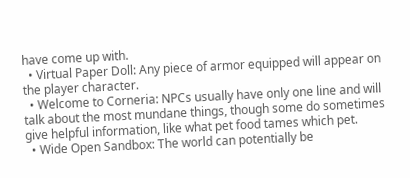have come up with.
  • Virtual Paper Doll: Any piece of armor equipped will appear on the player character.
  • Welcome to Corneria: NPCs usually have only one line and will talk about the most mundane things, though some do sometimes give helpful information, like what pet food tames which pet.
  • Wide Open Sandbox: The world can potentially be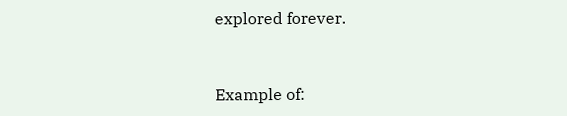explored forever.


Example of: